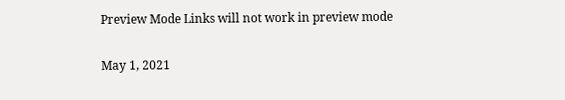Preview Mode Links will not work in preview mode

May 1, 2021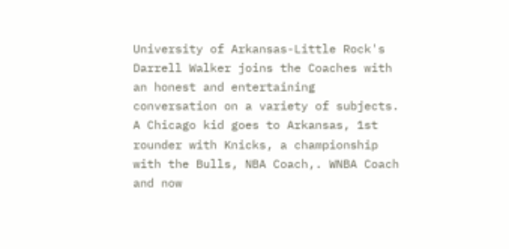University of Arkansas-Little Rock's Darrell Walker joins the Coaches with an honest and entertaining conversation on a variety of subjects.   A Chicago kid goes to Arkansas, 1st rounder with Knicks, a championship with the Bulls, NBA Coach,. WNBA Coach and now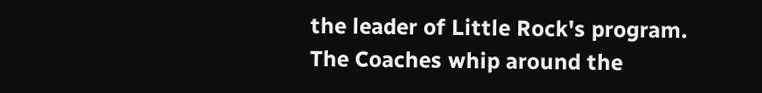the leader of Little Rock's program.   The Coaches whip around the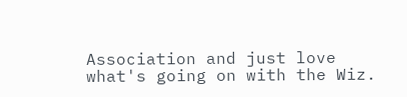Association and just love what's going on with the Wiz.